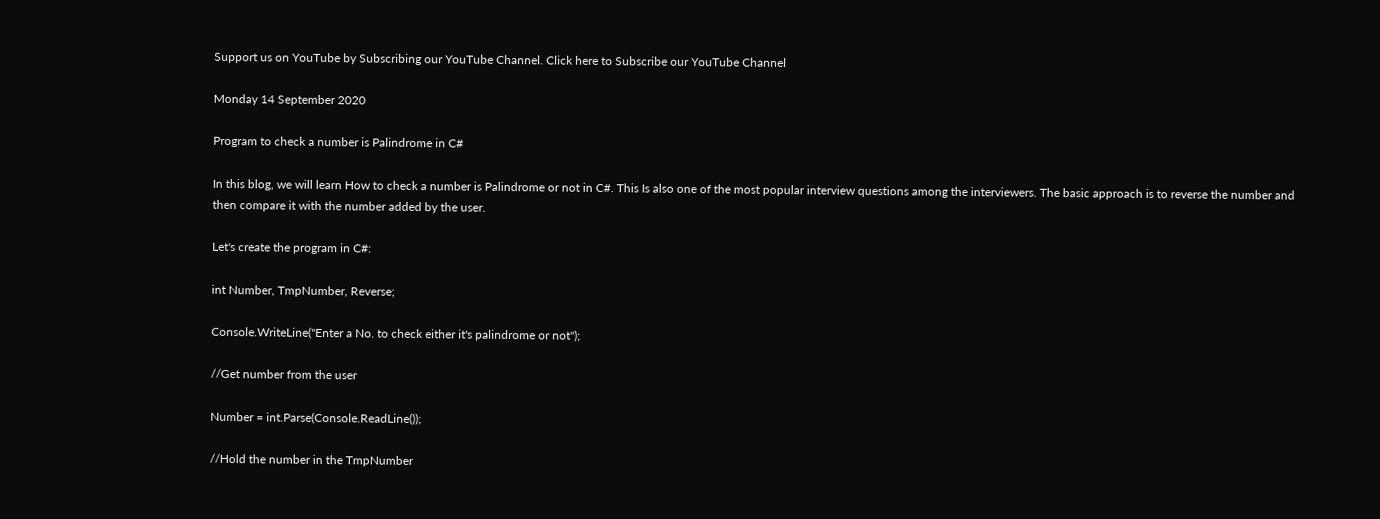Support us on YouTube by Subscribing our YouTube Channel. Click here to Subscribe our YouTube Channel

Monday 14 September 2020

Program to check a number is Palindrome in C#

In this blog, we will learn How to check a number is Palindrome or not in C#. This Is also one of the most popular interview questions among the interviewers. The basic approach is to reverse the number and then compare it with the number added by the user.

Let's create the program in C#:

int Number, TmpNumber, Reverse;

Console.WriteLine("Enter a No. to check either it's palindrome or not");

//Get number from the user

Number = int.Parse(Console.ReadLine());

//Hold the number in the TmpNumber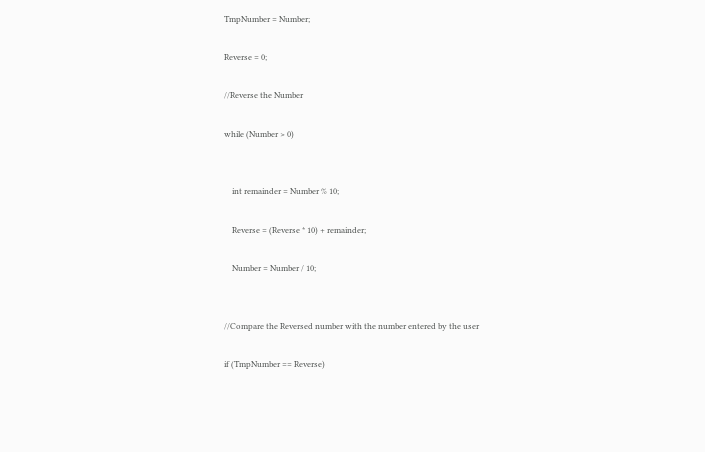TmpNumber = Number;

Reverse = 0;

//Reverse the Number

while (Number > 0)


    int remainder = Number % 10;

    Reverse = (Reverse * 10) + remainder;

    Number = Number / 10;


//Compare the Reversed number with the number entered by the user

if (TmpNumber == Reverse)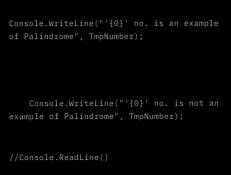Console.WriteLine("'{0}' no. is an example of Palindrome", TmpNumber);




    Console.WriteLine("'{0}' no. is not an example of Palindrome", TmpNumber);


//Console.ReadLine()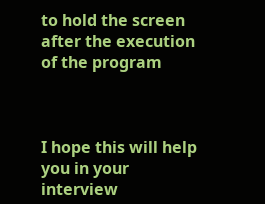to hold the screen after the execution of the program



I hope this will help you in your interview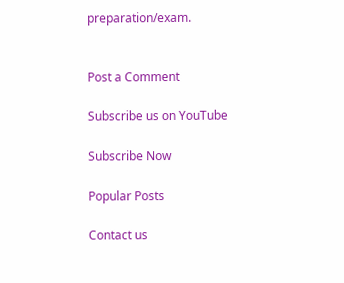preparation/exam.


Post a Comment

Subscribe us on YouTube

Subscribe Now

Popular Posts

Contact us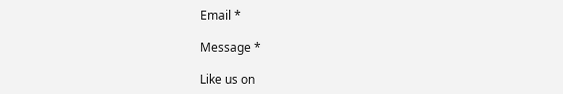Email *

Message *

Like us on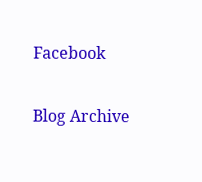Facebook

Blog Archive